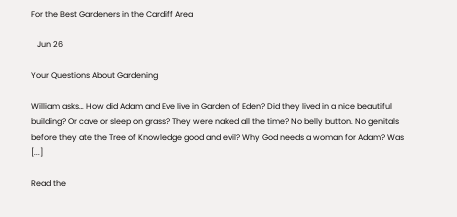For the Best Gardeners in the Cardiff Area

   Jun 26

Your Questions About Gardening

William asks… How did Adam and Eve live in Garden of Eden? Did they lived in a nice beautiful building? Or cave or sleep on grass? They were naked all the time? No belly button. No genitals before they ate the Tree of Knowledge good and evil? Why God needs a woman for Adam? Was [...]

Read the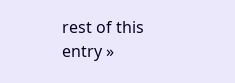rest of this entry »